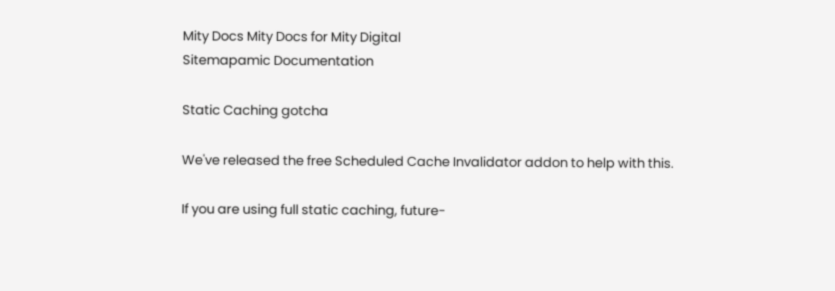Mity Docs Mity Docs for Mity Digital
Sitemapamic Documentation

Static Caching gotcha

We've released the free Scheduled Cache Invalidator addon to help with this.

If you are using full static caching, future-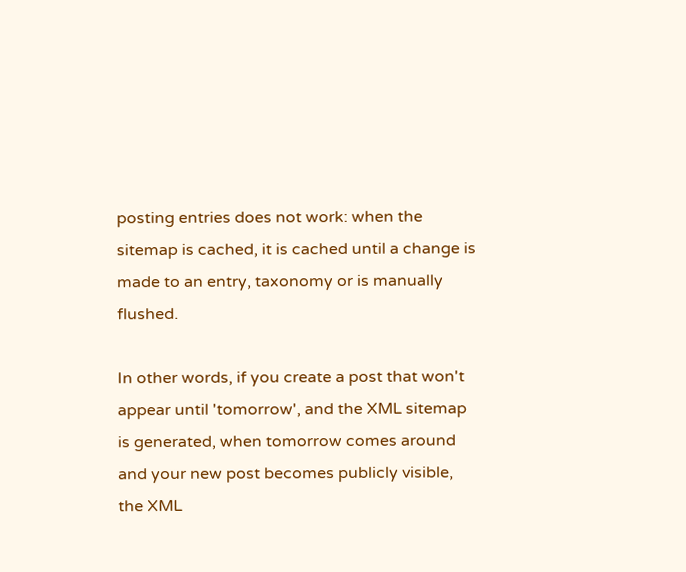posting entries does not work: when the sitemap is cached, it is cached until a change is made to an entry, taxonomy or is manually flushed.

In other words, if you create a post that won't appear until 'tomorrow', and the XML sitemap is generated, when tomorrow comes around and your new post becomes publicly visible, the XML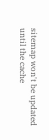sitemap won't be updated until the cache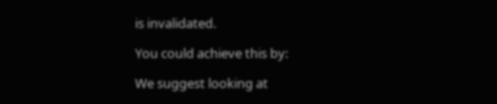is invalidated.

You could achieve this by:

We suggest looking at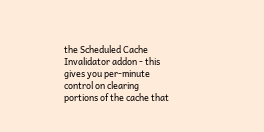the Scheduled Cache Invalidator addon - this gives you per-minute control on clearing portions of the cache that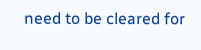need to be cleared for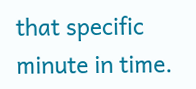that specific minute in time.